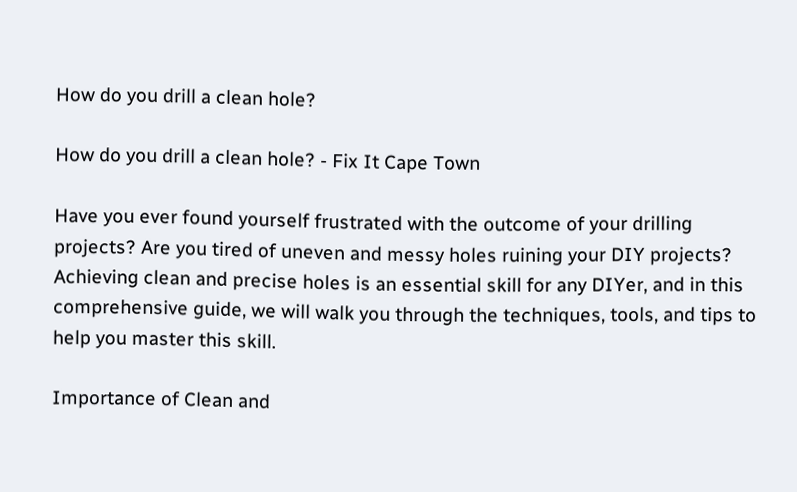How do you drill a clean hole?

How do you drill a clean hole? - Fix It Cape Town

Have you ever found yourself frustrated with the outcome of your drilling projects? Are you tired of uneven and messy holes ruining your DIY projects? Achieving clean and precise holes is an essential skill for any DIYer, and in this comprehensive guide, we will walk you through the techniques, tools, and tips to help you master this skill.

Importance of Clean and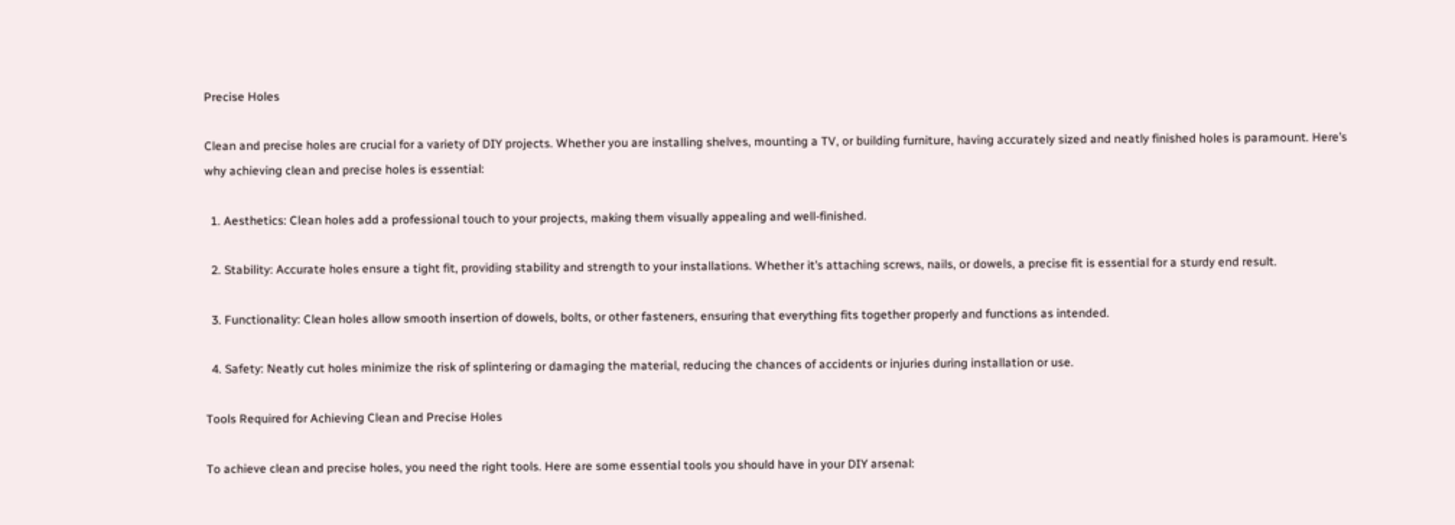Precise Holes

Clean and precise holes are crucial for a variety of DIY projects. Whether you are installing shelves, mounting a TV, or building furniture, having accurately sized and neatly finished holes is paramount. Here’s why achieving clean and precise holes is essential:

  1. Aesthetics: Clean holes add a professional touch to your projects, making them visually appealing and well-finished.

  2. Stability: Accurate holes ensure a tight fit, providing stability and strength to your installations. Whether it’s attaching screws, nails, or dowels, a precise fit is essential for a sturdy end result.

  3. Functionality: Clean holes allow smooth insertion of dowels, bolts, or other fasteners, ensuring that everything fits together properly and functions as intended.

  4. Safety: Neatly cut holes minimize the risk of splintering or damaging the material, reducing the chances of accidents or injuries during installation or use.

Tools Required for Achieving Clean and Precise Holes

To achieve clean and precise holes, you need the right tools. Here are some essential tools you should have in your DIY arsenal: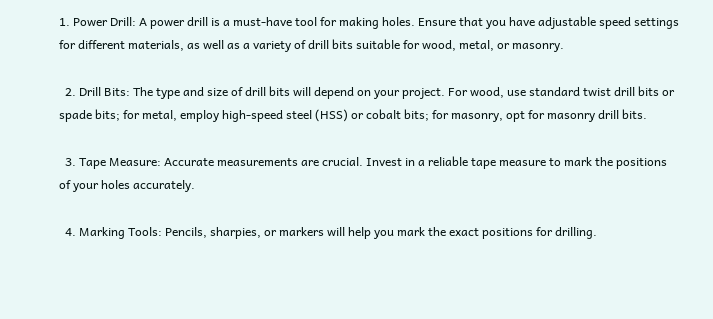1. Power Drill: A power drill is a must-have tool for making holes. Ensure that you have adjustable speed settings for different materials, as well as a variety of drill bits suitable for wood, metal, or masonry.

  2. Drill Bits: The type and size of drill bits will depend on your project. For wood, use standard twist drill bits or spade bits; for metal, employ high-speed steel (HSS) or cobalt bits; for masonry, opt for masonry drill bits.

  3. Tape Measure: Accurate measurements are crucial. Invest in a reliable tape measure to mark the positions of your holes accurately.

  4. Marking Tools: Pencils, sharpies, or markers will help you mark the exact positions for drilling.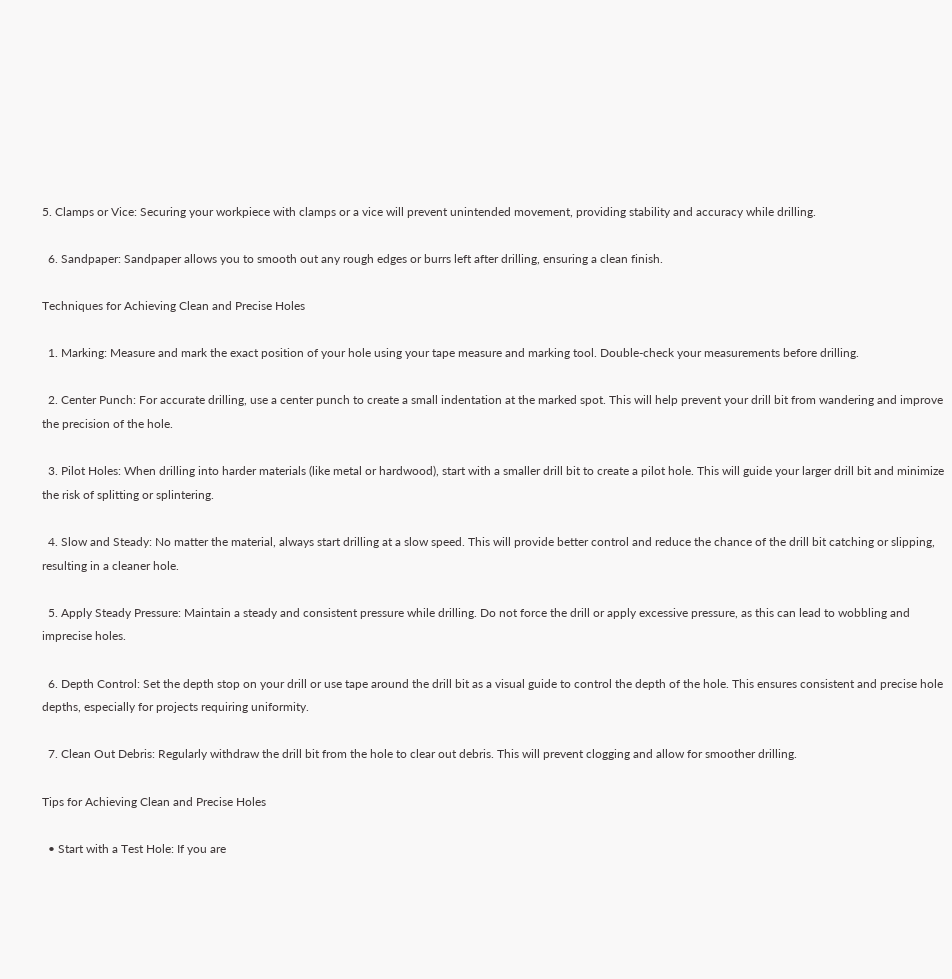5. Clamps or Vice: Securing your workpiece with clamps or a vice will prevent unintended movement, providing stability and accuracy while drilling.

  6. Sandpaper: Sandpaper allows you to smooth out any rough edges or burrs left after drilling, ensuring a clean finish.

Techniques for Achieving Clean and Precise Holes

  1. Marking: Measure and mark the exact position of your hole using your tape measure and marking tool. Double-check your measurements before drilling.

  2. Center Punch: For accurate drilling, use a center punch to create a small indentation at the marked spot. This will help prevent your drill bit from wandering and improve the precision of the hole.

  3. Pilot Holes: When drilling into harder materials (like metal or hardwood), start with a smaller drill bit to create a pilot hole. This will guide your larger drill bit and minimize the risk of splitting or splintering.

  4. Slow and Steady: No matter the material, always start drilling at a slow speed. This will provide better control and reduce the chance of the drill bit catching or slipping, resulting in a cleaner hole.

  5. Apply Steady Pressure: Maintain a steady and consistent pressure while drilling. Do not force the drill or apply excessive pressure, as this can lead to wobbling and imprecise holes.

  6. Depth Control: Set the depth stop on your drill or use tape around the drill bit as a visual guide to control the depth of the hole. This ensures consistent and precise hole depths, especially for projects requiring uniformity.

  7. Clean Out Debris: Regularly withdraw the drill bit from the hole to clear out debris. This will prevent clogging and allow for smoother drilling.

Tips for Achieving Clean and Precise Holes

  • Start with a Test Hole: If you are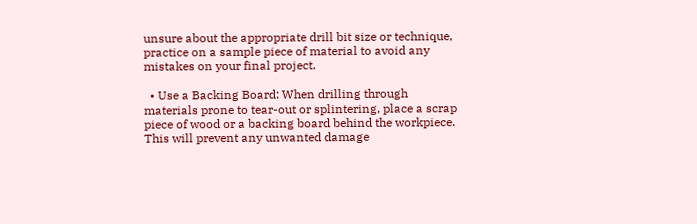unsure about the appropriate drill bit size or technique, practice on a sample piece of material to avoid any mistakes on your final project.

  • Use a Backing Board: When drilling through materials prone to tear-out or splintering, place a scrap piece of wood or a backing board behind the workpiece. This will prevent any unwanted damage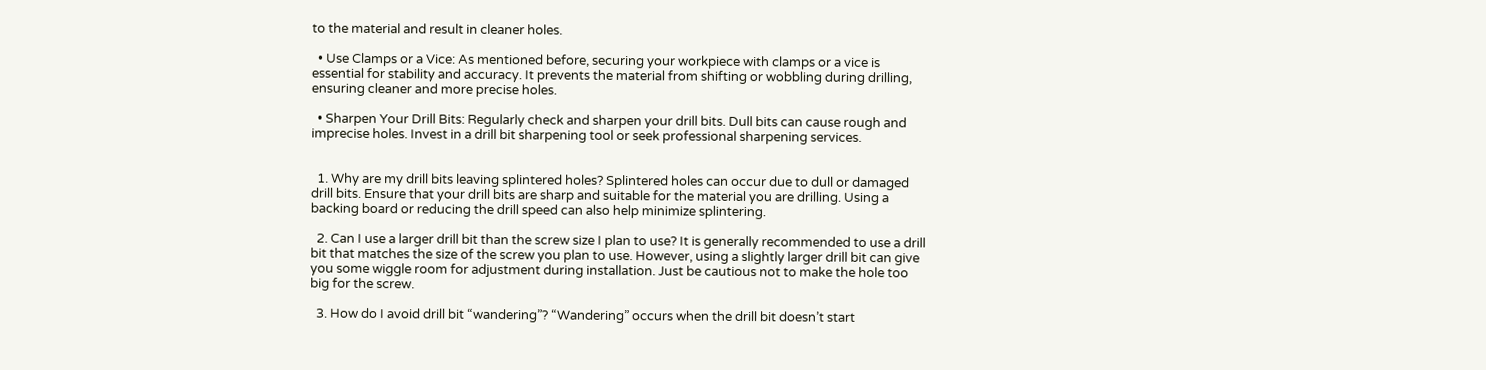to the material and result in cleaner holes.

  • Use Clamps or a Vice: As mentioned before, securing your workpiece with clamps or a vice is essential for stability and accuracy. It prevents the material from shifting or wobbling during drilling, ensuring cleaner and more precise holes.

  • Sharpen Your Drill Bits: Regularly check and sharpen your drill bits. Dull bits can cause rough and imprecise holes. Invest in a drill bit sharpening tool or seek professional sharpening services.


  1. Why are my drill bits leaving splintered holes? Splintered holes can occur due to dull or damaged drill bits. Ensure that your drill bits are sharp and suitable for the material you are drilling. Using a backing board or reducing the drill speed can also help minimize splintering.

  2. Can I use a larger drill bit than the screw size I plan to use? It is generally recommended to use a drill bit that matches the size of the screw you plan to use. However, using a slightly larger drill bit can give you some wiggle room for adjustment during installation. Just be cautious not to make the hole too big for the screw.

  3. How do I avoid drill bit “wandering”? “Wandering” occurs when the drill bit doesn’t start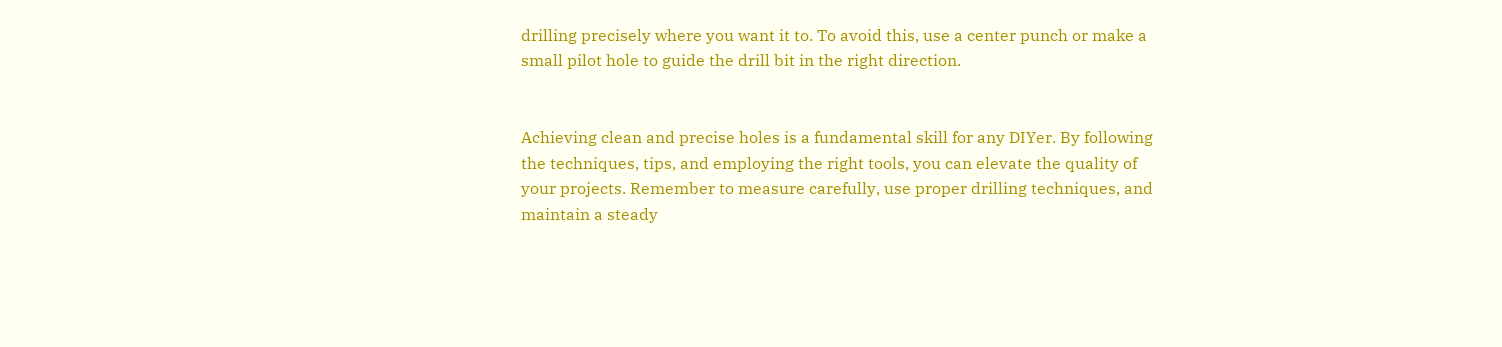drilling precisely where you want it to. To avoid this, use a center punch or make a small pilot hole to guide the drill bit in the right direction.


Achieving clean and precise holes is a fundamental skill for any DIYer. By following the techniques, tips, and employing the right tools, you can elevate the quality of your projects. Remember to measure carefully, use proper drilling techniques, and maintain a steady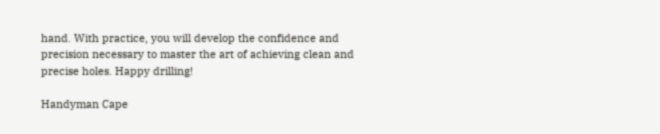hand. With practice, you will develop the confidence and precision necessary to master the art of achieving clean and precise holes. Happy drilling!

Handyman Cape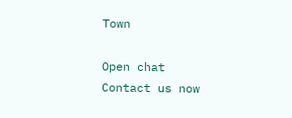Town

Open chat
Contact us now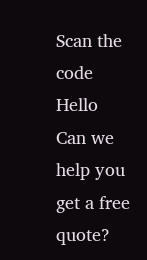Scan the code
Hello
Can we help you get a free quote?